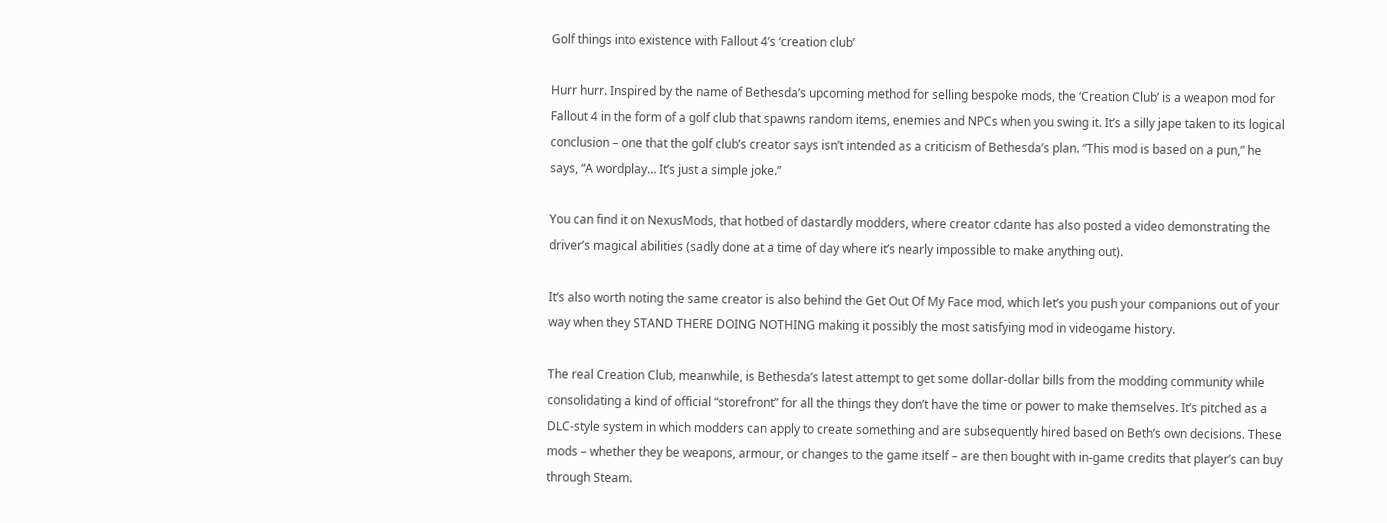Golf things into existence with Fallout 4’s ‘creation club’

Hurr hurr. Inspired by the name of Bethesda’s upcoming method for selling bespoke mods, the ‘Creation Club’ is a weapon mod for Fallout 4 in the form of a golf club that spawns random items, enemies and NPCs when you swing it. It’s a silly jape taken to its logical conclusion – one that the golf club’s creator says isn’t intended as a criticism of Bethesda’s plan. “This mod is based on a pun,” he says, “A wordplay… It’s just a simple joke.”

You can find it on NexusMods, that hotbed of dastardly modders, where creator cdante has also posted a video demonstrating the driver’s magical abilities (sadly done at a time of day where it’s nearly impossible to make anything out).

It’s also worth noting the same creator is also behind the Get Out Of My Face mod, which let’s you push your companions out of your way when they STAND THERE DOING NOTHING making it possibly the most satisfying mod in videogame history.

The real Creation Club, meanwhile, is Bethesda’s latest attempt to get some dollar-dollar bills from the modding community while consolidating a kind of official “storefront” for all the things they don’t have the time or power to make themselves. It’s pitched as a DLC-style system in which modders can apply to create something and are subsequently hired based on Beth’s own decisions. These mods – whether they be weapons, armour, or changes to the game itself – are then bought with in-game credits that player’s can buy through Steam.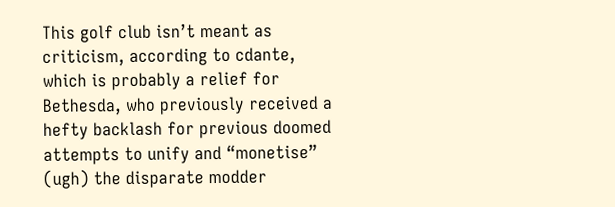This golf club isn’t meant as criticism, according to cdante, which is probably a relief for Bethesda, who previously received a hefty backlash for previous doomed attempts to unify and “monetise” (ugh) the disparate modder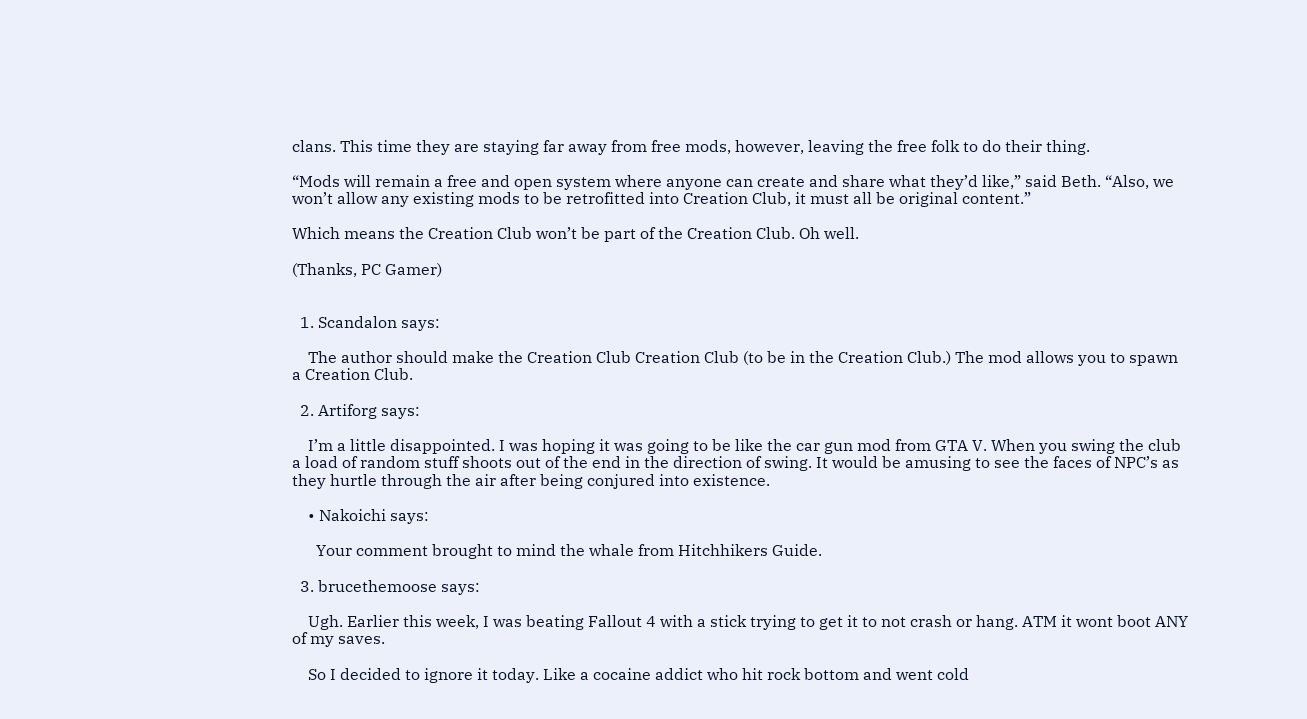clans. This time they are staying far away from free mods, however, leaving the free folk to do their thing.

“Mods will remain a free and open system where anyone can create and share what they’d like,” said Beth. “Also, we won’t allow any existing mods to be retrofitted into Creation Club, it must all be original content.”

Which means the Creation Club won’t be part of the Creation Club. Oh well.

(Thanks, PC Gamer)


  1. Scandalon says:

    The author should make the Creation Club Creation Club (to be in the Creation Club.) The mod allows you to spawn a Creation Club.

  2. Artiforg says:

    I’m a little disappointed. I was hoping it was going to be like the car gun mod from GTA V. When you swing the club a load of random stuff shoots out of the end in the direction of swing. It would be amusing to see the faces of NPC’s as they hurtle through the air after being conjured into existence.

    • Nakoichi says:

      Your comment brought to mind the whale from Hitchhikers Guide.

  3. brucethemoose says:

    Ugh. Earlier this week, I was beating Fallout 4 with a stick trying to get it to not crash or hang. ATM it wont boot ANY of my saves.

    So I decided to ignore it today. Like a cocaine addict who hit rock bottom and went cold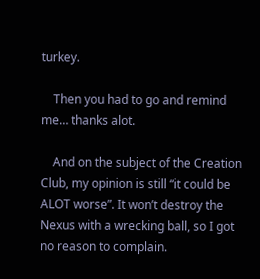turkey.

    Then you had to go and remind me… thanks alot.

    And on the subject of the Creation Club, my opinion is still “it could be ALOT worse”. It won’t destroy the Nexus with a wrecking ball, so I got no reason to complain.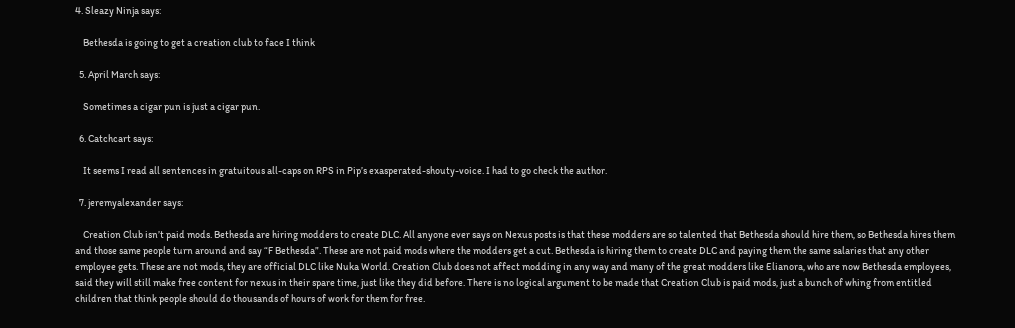4. Sleazy Ninja says:

    Bethesda is going to get a creation club to face I think

  5. April March says:

    Sometimes a cigar pun is just a cigar pun.

  6. Catchcart says:

    It seems I read all sentences in gratuitous all-caps on RPS in Pip’s exasperated-shouty-voice. I had to go check the author.

  7. jeremyalexander says:

    Creation Club isn’t paid mods. Bethesda are hiring modders to create DLC. All anyone ever says on Nexus posts is that these modders are so talented that Bethesda should hire them, so Bethesda hires them and those same people turn around and say “F Bethesda”. These are not paid mods where the modders get a cut. Bethesda is hiring them to create DLC and paying them the same salaries that any other employee gets. These are not mods, they are official DLC like Nuka World. Creation Club does not affect modding in any way and many of the great modders like Elianora, who are now Bethesda employees, said they will still make free content for nexus in their spare time, just like they did before. There is no logical argument to be made that Creation Club is paid mods, just a bunch of whing from entitled children that think people should do thousands of hours of work for them for free.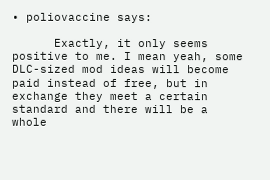• poliovaccine says:

      Exactly, it only seems positive to me. I mean yeah, some DLC-sized mod ideas will become paid instead of free, but in exchange they meet a certain standard and there will be a whole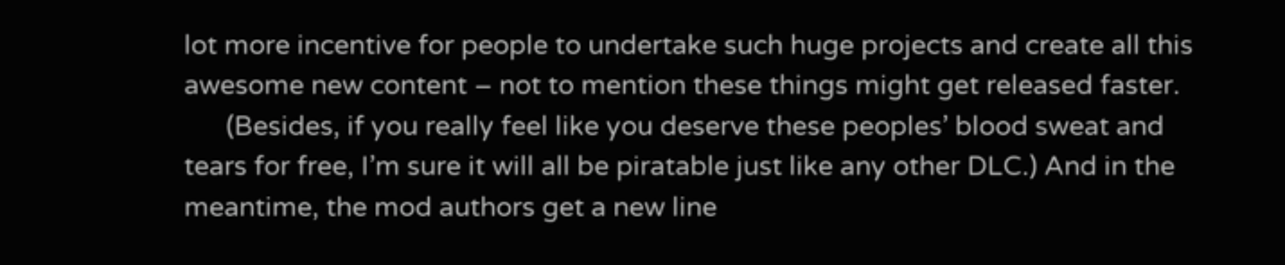lot more incentive for people to undertake such huge projects and create all this awesome new content – not to mention these things might get released faster.
      (Besides, if you really feel like you deserve these peoples’ blood sweat and tears for free, I’m sure it will all be piratable just like any other DLC.) And in the meantime, the mod authors get a new line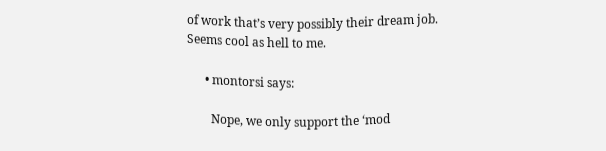of work that’s very possibly their dream job. Seems cool as hell to me.

      • montorsi says:

        Nope, we only support the ‘mod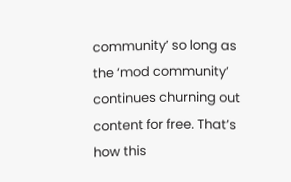community’ so long as the ‘mod community’ continues churning out content for free. That’s how this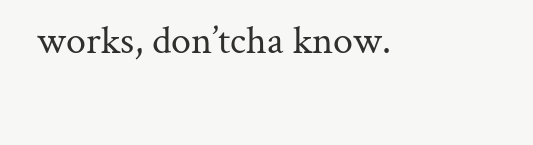works, don’tcha know.